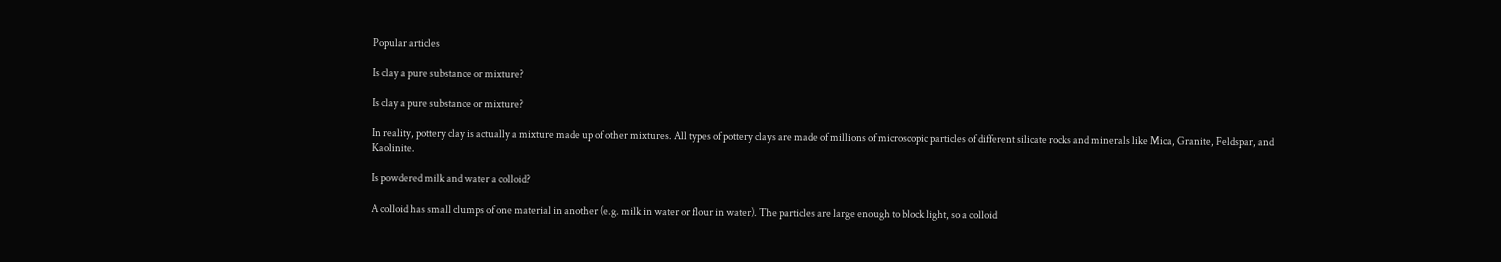Popular articles

Is clay a pure substance or mixture?

Is clay a pure substance or mixture?

In reality, pottery clay is actually a mixture made up of other mixtures. All types of pottery clays are made of millions of microscopic particles of different silicate rocks and minerals like Mica, Granite, Feldspar, and Kaolinite.

Is powdered milk and water a colloid?

A colloid has small clumps of one material in another (e.g. milk in water or flour in water). The particles are large enough to block light, so a colloid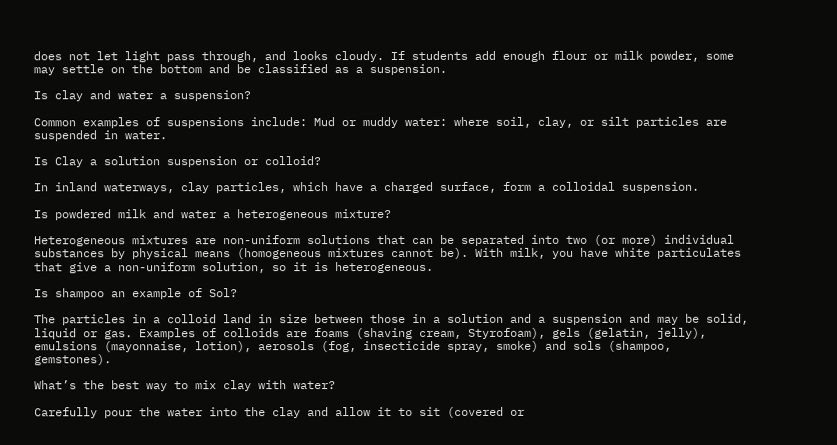does not let light pass through, and looks cloudy. If students add enough flour or milk powder, some may settle on the bottom and be classified as a suspension.

Is clay and water a suspension?

Common examples of suspensions include: Mud or muddy water: where soil, clay, or silt particles are suspended in water.

Is Clay a solution suspension or colloid?

In inland waterways, clay particles, which have a charged surface, form a colloidal suspension.

Is powdered milk and water a heterogeneous mixture?

Heterogeneous mixtures are non-uniform solutions that can be separated into two (or more) individual substances by physical means (homogeneous mixtures cannot be). With milk, you have white particulates that give a non-uniform solution, so it is heterogeneous.

Is shampoo an example of Sol?

The particles in a colloid land in size between those in a solution and a suspension and may be solid, liquid or gas. Examples of colloids are foams (shaving cream, Styrofoam), gels (gelatin, jelly), emulsions (mayonnaise, lotion), aerosols (fog, insecticide spray, smoke) and sols (shampoo, gemstones).

What’s the best way to mix clay with water?

Carefully pour the water into the clay and allow it to sit (covered or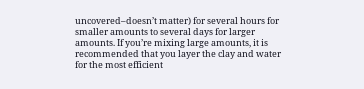uncovered–doesn’t matter) for several hours for smaller amounts to several days for larger amounts. If you’re mixing large amounts, it is recommended that you layer the clay and water for the most efficient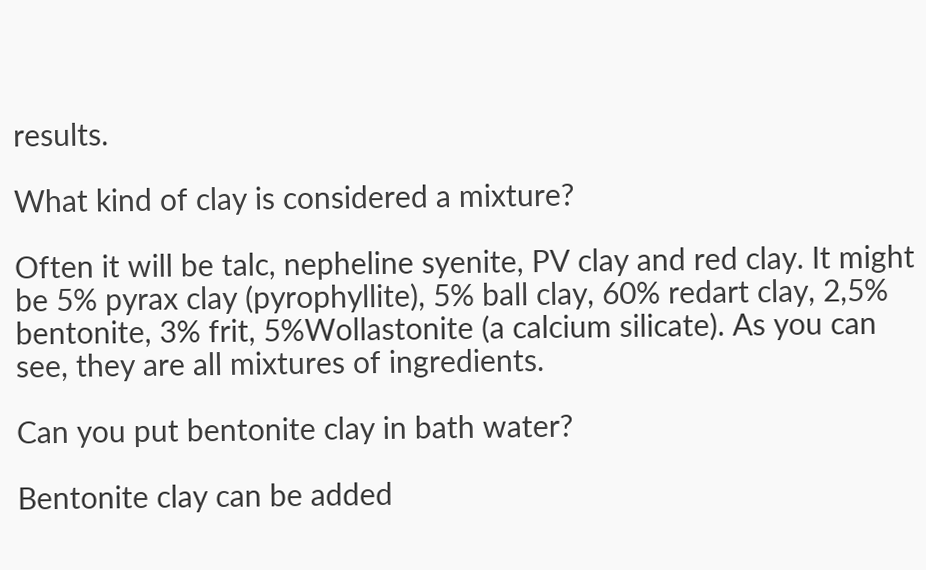results.

What kind of clay is considered a mixture?

Often it will be talc, nepheline syenite, PV clay and red clay. It might be 5% pyrax clay (pyrophyllite), 5% ball clay, 60% redart clay, 2,5% bentonite, 3% frit, 5%Wollastonite (a calcium silicate). As you can see, they are all mixtures of ingredients.

Can you put bentonite clay in bath water?

Bentonite clay can be added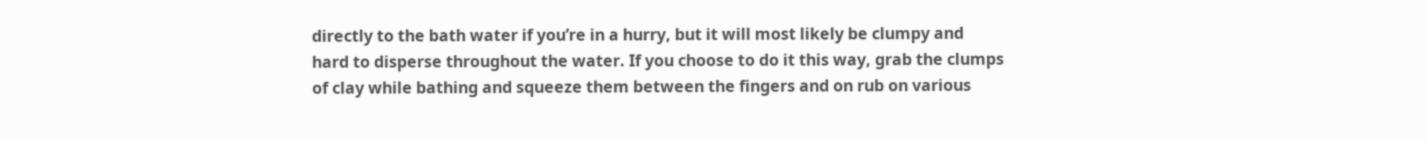directly to the bath water if you’re in a hurry, but it will most likely be clumpy and hard to disperse throughout the water. If you choose to do it this way, grab the clumps of clay while bathing and squeeze them between the fingers and on rub on various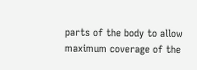parts of the body to allow maximum coverage of the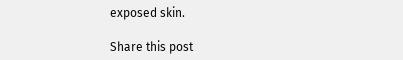exposed skin.

Share this post